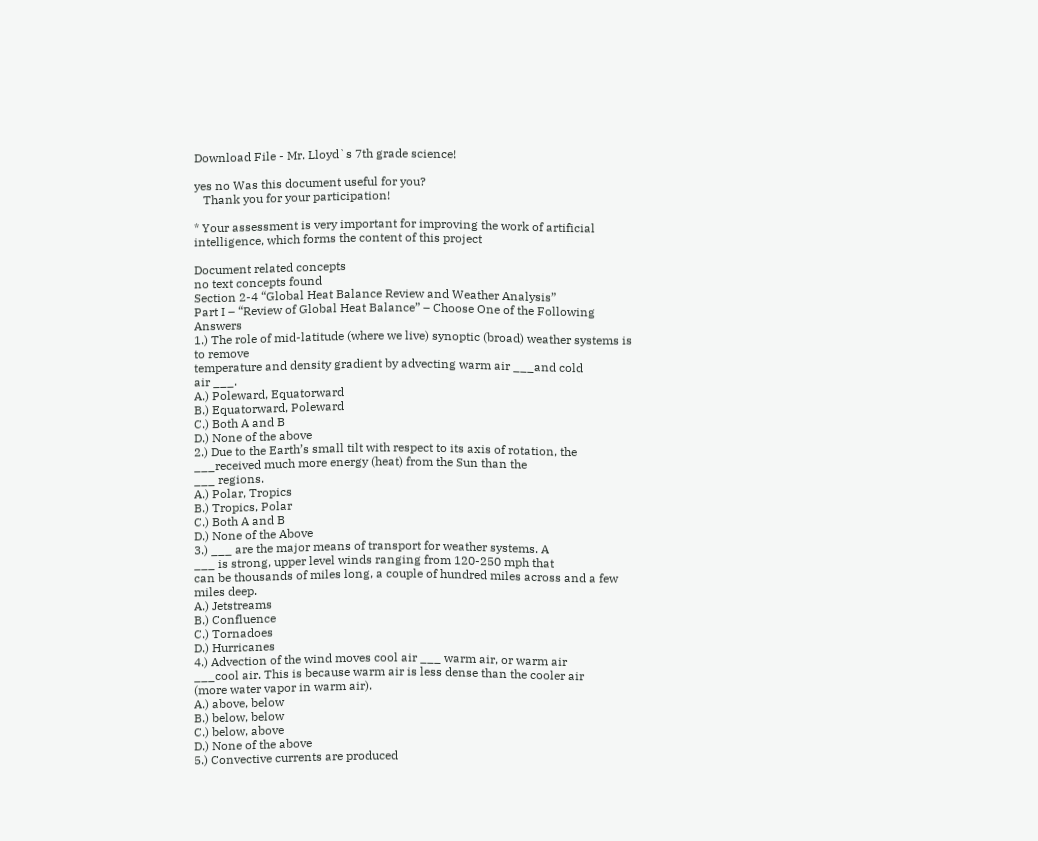Download File - Mr. Lloyd`s 7th grade science!

yes no Was this document useful for you?
   Thank you for your participation!

* Your assessment is very important for improving the work of artificial intelligence, which forms the content of this project

Document related concepts
no text concepts found
Section 2-4 “Global Heat Balance Review and Weather Analysis”
Part I – “Review of Global Heat Balance” – Choose One of the Following Answers
1.) The role of mid-latitude (where we live) synoptic (broad) weather systems is to remove
temperature and density gradient by advecting warm air ___and cold
air ___.
A.) Poleward, Equatorward
B.) Equatorward, Poleward
C.) Both A and B
D.) None of the above
2.) Due to the Earth’s small tilt with respect to its axis of rotation, the
___received much more energy (heat) from the Sun than the
___ regions.
A.) Polar, Tropics
B.) Tropics, Polar
C.) Both A and B
D.) None of the Above
3.) ___ are the major means of transport for weather systems. A
___ is strong, upper level winds ranging from 120-250 mph that
can be thousands of miles long, a couple of hundred miles across and a few miles deep.
A.) Jetstreams
B.) Confluence
C.) Tornadoes
D.) Hurricanes
4.) Advection of the wind moves cool air ___ warm air, or warm air
___cool air. This is because warm air is less dense than the cooler air
(more water vapor in warm air).
A.) above, below
B.) below, below
C.) below, above
D.) None of the above
5.) Convective currents are produced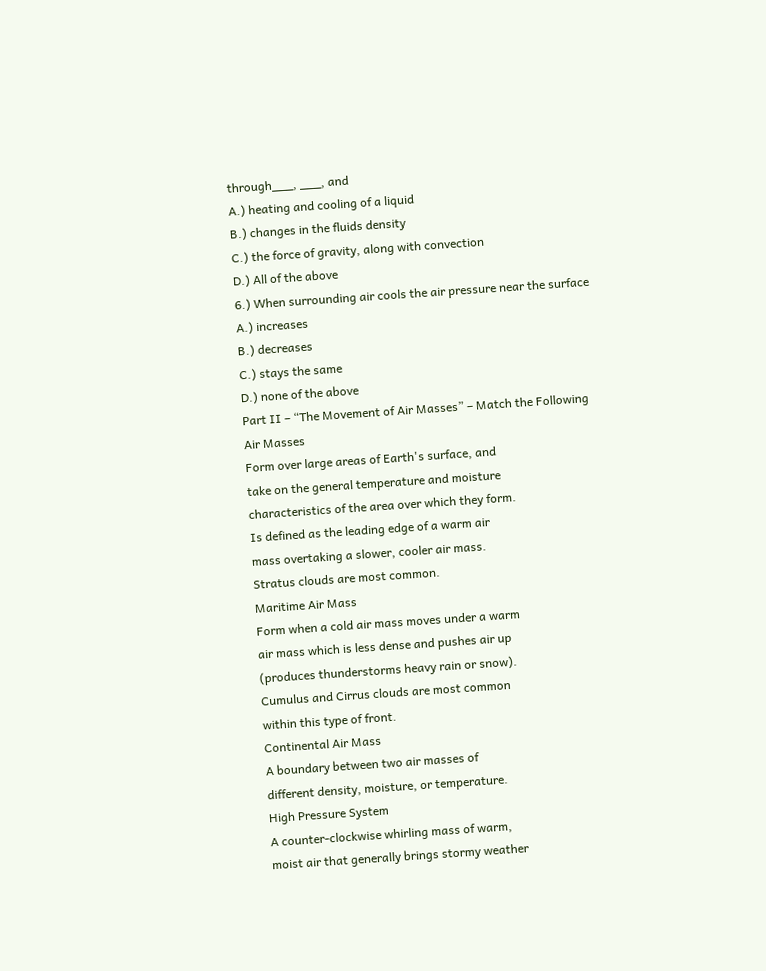through___, ___, and
A.) heating and cooling of a liquid
B.) changes in the fluids density
C.) the force of gravity, along with convection
D.) All of the above
6.) When surrounding air cools the air pressure near the surface
A.) increases
B.) decreases
C.) stays the same
D.) none of the above
Part II – “The Movement of Air Masses” – Match the Following
Air Masses
Form over large areas of Earth's surface, and
take on the general temperature and moisture
characteristics of the area over which they form.
Is defined as the leading edge of a warm air
mass overtaking a slower, cooler air mass.
Stratus clouds are most common.
Maritime Air Mass
Form when a cold air mass moves under a warm
air mass which is less dense and pushes air up
(produces thunderstorms heavy rain or snow).
Cumulus and Cirrus clouds are most common
within this type of front.
Continental Air Mass
A boundary between two air masses of
different density, moisture, or temperature.
High Pressure System
A counter-clockwise whirling mass of warm,
moist air that generally brings stormy weather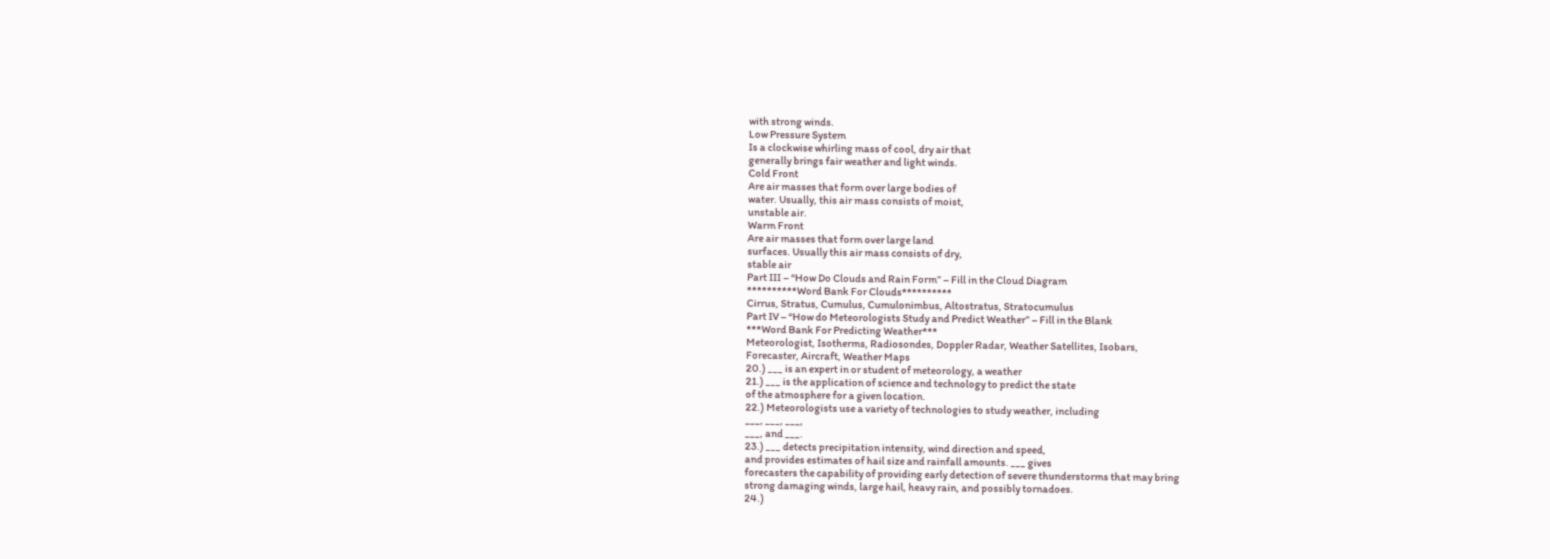with strong winds.
Low Pressure System
Is a clockwise whirling mass of cool, dry air that
generally brings fair weather and light winds.
Cold Front
Are air masses that form over large bodies of
water. Usually, this air mass consists of moist,
unstable air.
Warm Front
Are air masses that form over large land
surfaces. Usually this air mass consists of dry,
stable air
Part III – “How Do Clouds and Rain Form” – Fill in the Cloud Diagram
**********Word Bank For Clouds**********
Cirrus, Stratus, Cumulus, Cumulonimbus, Altostratus, Stratocumulus
Part IV – “How do Meteorologists Study and Predict Weather” – Fill in the Blank
***Word Bank For Predicting Weather***
Meteorologist, Isotherms, Radiosondes, Doppler Radar, Weather Satellites, Isobars,
Forecaster, Aircraft, Weather Maps
20.) ___ is an expert in or student of meteorology, a weather
21.) ___ is the application of science and technology to predict the state
of the atmosphere for a given location.
22.) Meteorologists use a variety of technologies to study weather, including
___, ___, ___,
___, and ___.
23.) ___ detects precipitation intensity, wind direction and speed,
and provides estimates of hail size and rainfall amounts. ___ gives
forecasters the capability of providing early detection of severe thunderstorms that may bring
strong damaging winds, large hail, heavy rain, and possibly tornadoes.
24.)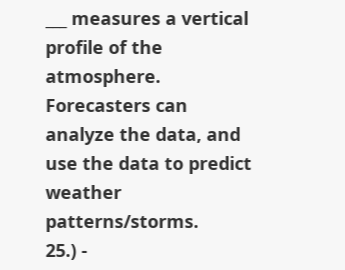___ measures a vertical profile of the atmosphere.
Forecasters can analyze the data, and use the data to predict weather patterns/storms.
25.) -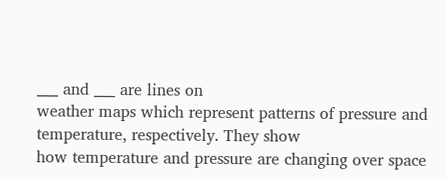___ and ___ are lines on
weather maps which represent patterns of pressure and temperature, respectively. They show
how temperature and pressure are changing over space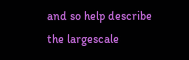and so help describe the largescale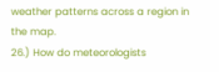weather patterns across a region in the map.
26.) How do meteorologists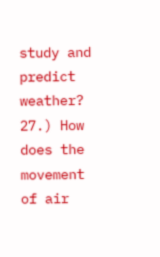study and predict weather?
27.) How does the movement of air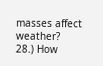masses affect weather?
28.) How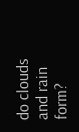do clouds and rain form?